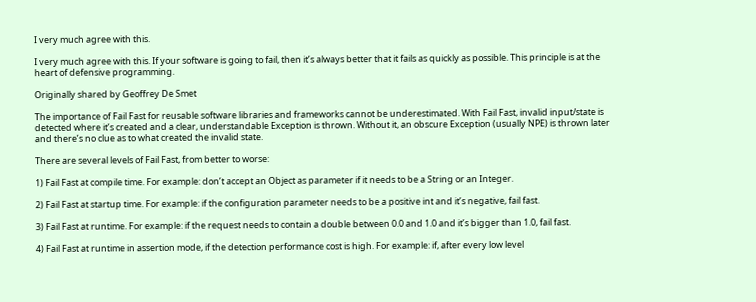I very much agree with this.

I very much agree with this. If your software is going to fail, then it’s always better that it fails as quickly as possible. This principle is at the heart of defensive programming.

Originally shared by Geoffrey De Smet

The importance of Fail Fast for reusable software libraries and frameworks cannot be underestimated. With Fail Fast, invalid input/state is detected where it’s created and a clear, understandable Exception is thrown. Without it, an obscure Exception (usually NPE) is thrown later and there’s no clue as to what created the invalid state.

There are several levels of Fail Fast, from better to worse:

1) Fail Fast at compile time. For example: don’t accept an Object as parameter if it needs to be a String or an Integer.

2) Fail Fast at startup time. For example: if the configuration parameter needs to be a positive int and it’s negative, fail fast.

3) Fail Fast at runtime. For example: if the request needs to contain a double between 0.0 and 1.0 and it’s bigger than 1.0, fail fast.

4) Fail Fast at runtime in assertion mode, if the detection performance cost is high. For example: if, after every low level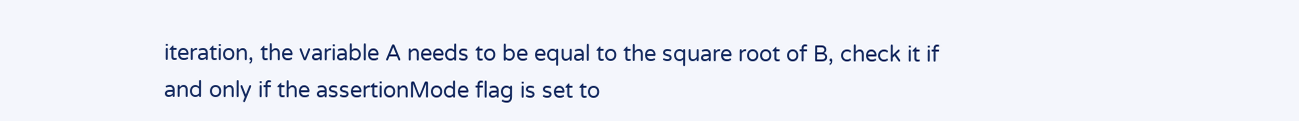iteration, the variable A needs to be equal to the square root of B, check it if and only if the assertionMode flag is set to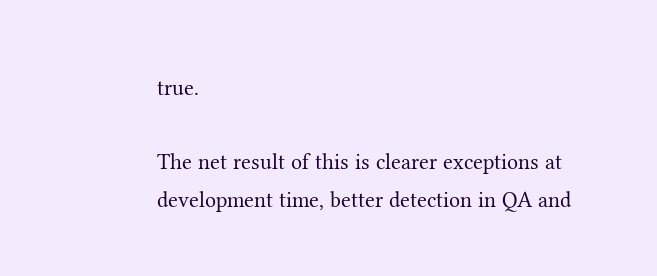true.

The net result of this is clearer exceptions at development time, better detection in QA and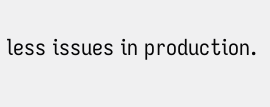less issues in production.